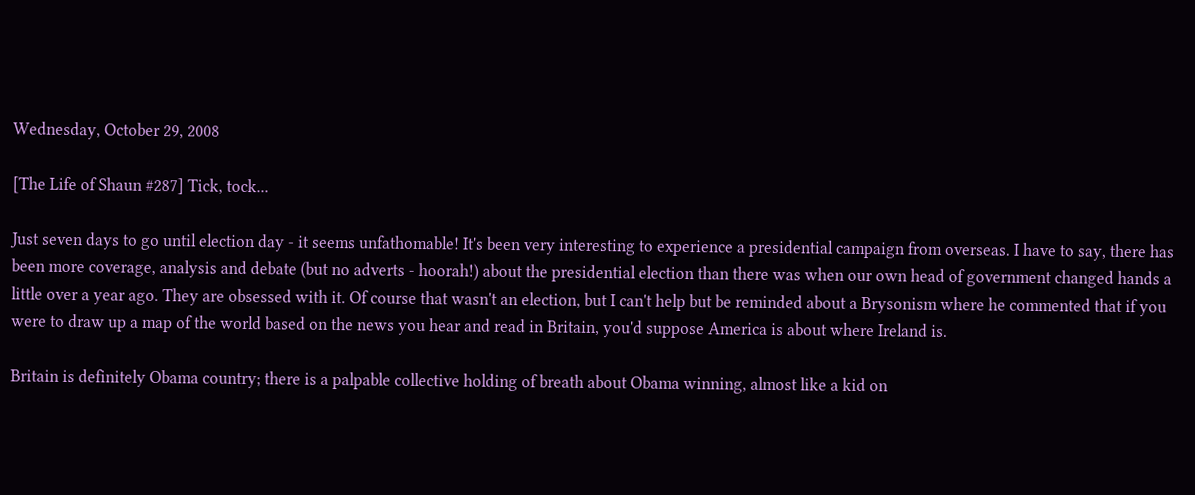Wednesday, October 29, 2008

[The Life of Shaun #287] Tick, tock...

Just seven days to go until election day - it seems unfathomable! It's been very interesting to experience a presidential campaign from overseas. I have to say, there has been more coverage, analysis and debate (but no adverts - hoorah!) about the presidential election than there was when our own head of government changed hands a little over a year ago. They are obsessed with it. Of course that wasn't an election, but I can't help but be reminded about a Brysonism where he commented that if you were to draw up a map of the world based on the news you hear and read in Britain, you'd suppose America is about where Ireland is.

Britain is definitely Obama country; there is a palpable collective holding of breath about Obama winning, almost like a kid on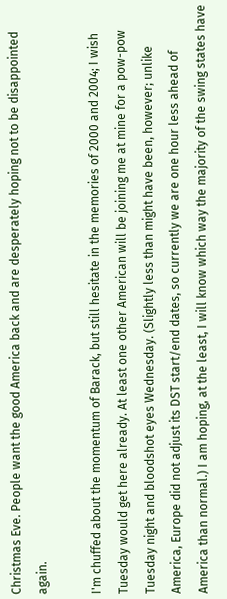Christmas Eve. People want the good America back and are desperately hoping not to be disappointed again.

I'm chuffed about the momentum of Barack, but still hesitate in the memories of 2000 and 2004; I wish Tuesday would get here already. At least one other American will be joining me at mine for a pow-pow Tuesday night and bloodshot eyes Wednesday. (Slightly less than might have been, however; unlike America, Europe did not adjust its DST start/end dates, so currently we are one hour less ahead of America than normal.) I am hoping, at the least, I will know which way the majority of the swing states have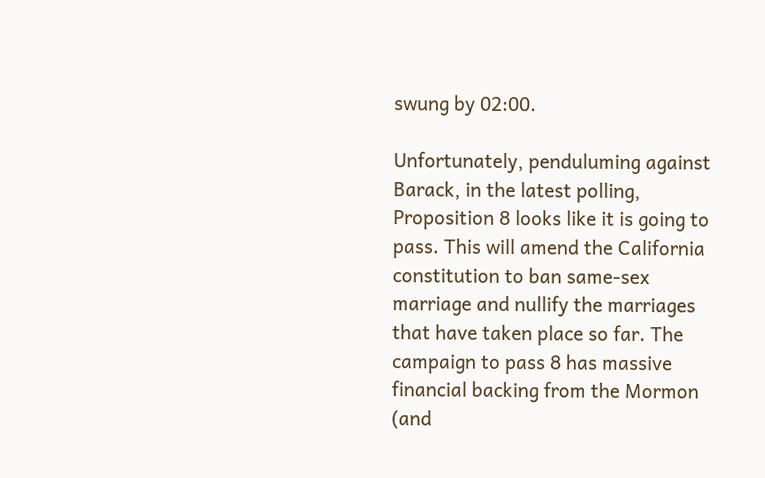swung by 02:00.

Unfortunately, penduluming against Barack, in the latest polling, Proposition 8 looks like it is going to pass. This will amend the California constitution to ban same-sex marriage and nullify the marriages that have taken place so far. The campaign to pass 8 has massive financial backing from the Mormon (and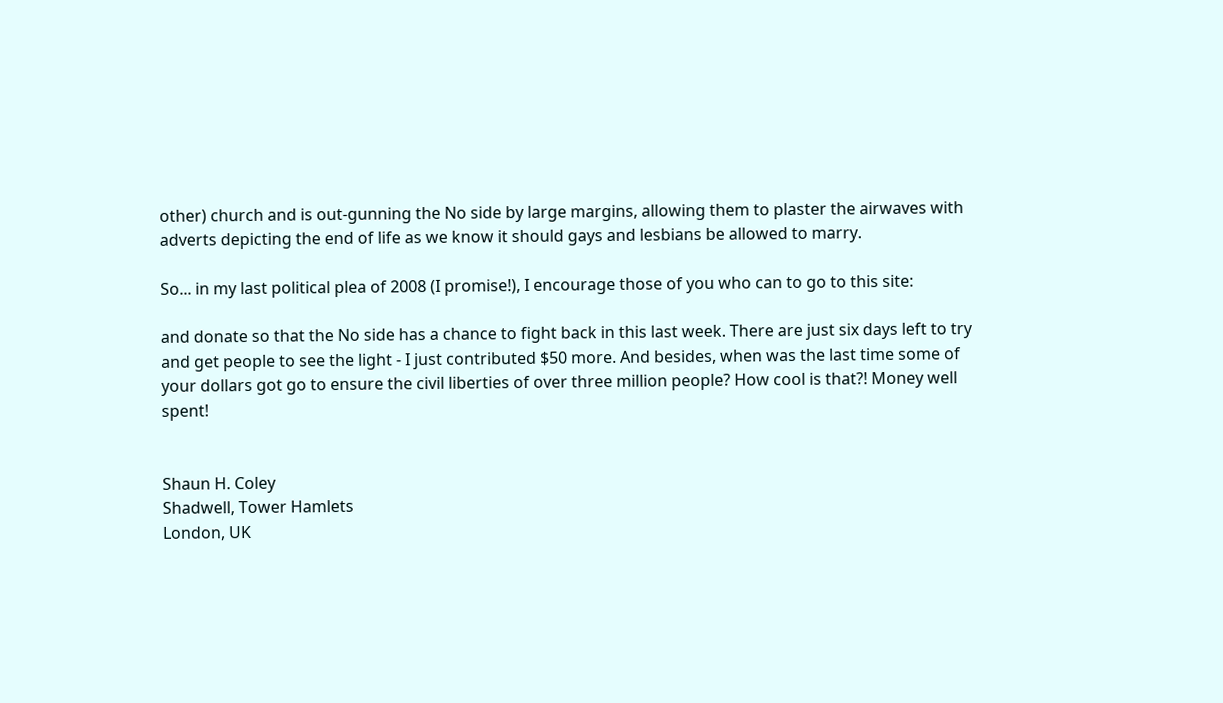other) church and is out-gunning the No side by large margins, allowing them to plaster the airwaves with adverts depicting the end of life as we know it should gays and lesbians be allowed to marry.

So... in my last political plea of 2008 (I promise!), I encourage those of you who can to go to this site:

and donate so that the No side has a chance to fight back in this last week. There are just six days left to try and get people to see the light - I just contributed $50 more. And besides, when was the last time some of your dollars got go to ensure the civil liberties of over three million people? How cool is that?! Money well spent!


Shaun H. Coley
Shadwell, Tower Hamlets
London, UK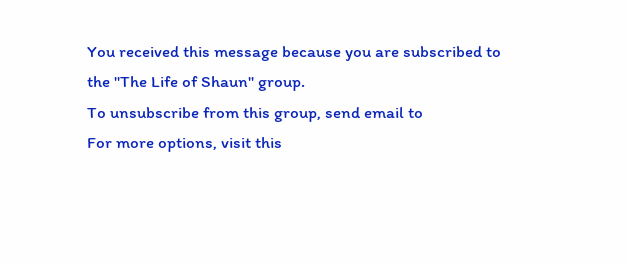You received this message because you are subscribed to the "The Life of Shaun" group.
To unsubscribe from this group, send email to
For more options, visit this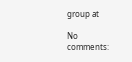group at

No comments: